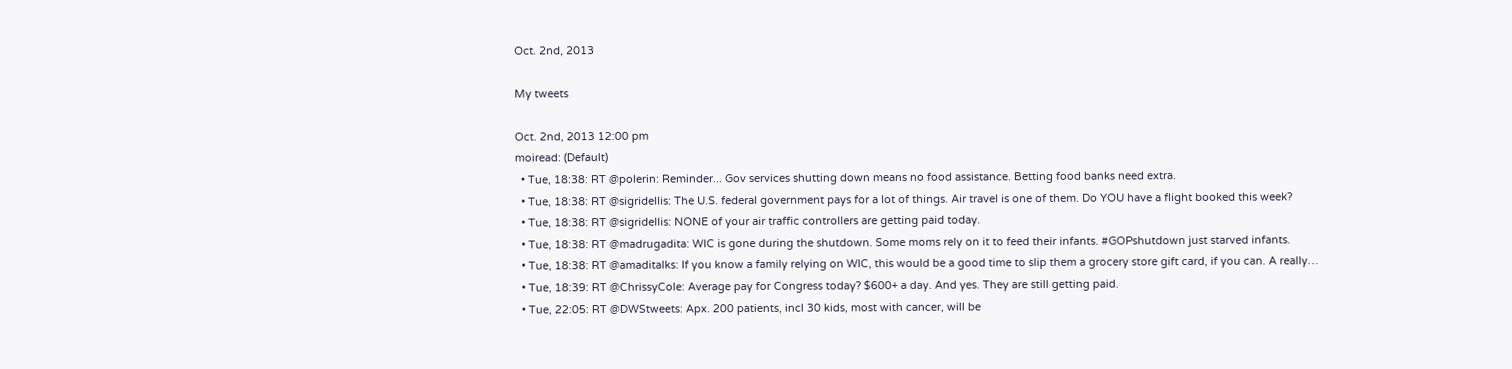Oct. 2nd, 2013

My tweets

Oct. 2nd, 2013 12:00 pm
moiread: (Default)
  • Tue, 18:38: RT @polerin: Reminder... Gov services shutting down means no food assistance. Betting food banks need extra.
  • Tue, 18:38: RT @sigridellis: The U.S. federal government pays for a lot of things. Air travel is one of them. Do YOU have a flight booked this week?
  • Tue, 18:38: RT @sigridellis: NONE of your air traffic controllers are getting paid today.
  • Tue, 18:38: RT @madrugadita: WIC is gone during the shutdown. Some moms rely on it to feed their infants. #GOPshutdown just starved infants.
  • Tue, 18:38: RT @amaditalks: If you know a family relying on WIC, this would be a good time to slip them a grocery store gift card, if you can. A really…
  • Tue, 18:39: RT @ChrissyCole: Average pay for Congress today? $600+ a day. And yes. They are still getting paid.
  • Tue, 22:05: RT @DWStweets: Apx. 200 patients, incl 30 kids, most with cancer, will be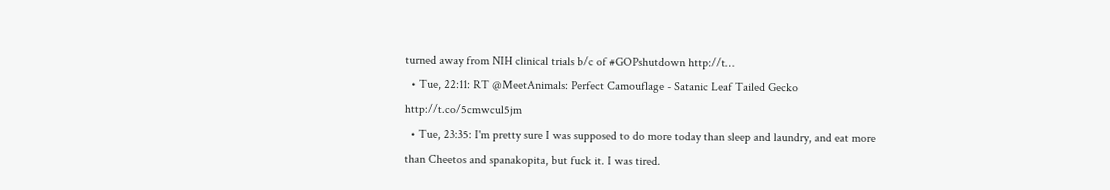turned away from NIH clinical trials b/c of #GOPshutdown http://t…
  • Tue, 22:11: RT @MeetAnimals: Perfect Camouflage - Satanic Leaf Tailed Gecko http://t.co/5cmwcul5jm
  • Tue, 23:35: I'm pretty sure I was supposed to do more today than sleep and laundry, and eat more than Cheetos and spanakopita, but fuck it. I was tired.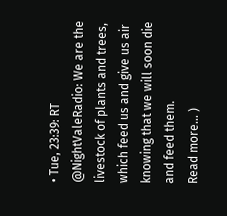• Tue, 23:39: RT @NightValeRadio: We are the livestock of plants and trees, which feed us and give us air knowing that we will soon die and feed them.
Read more... )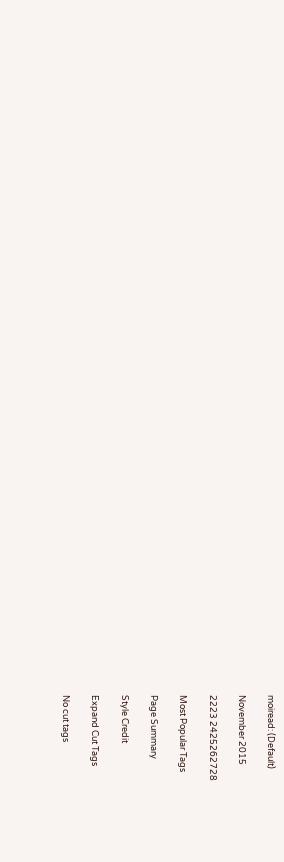moiread: (Default)

November 2015

2223 2425262728

Most Popular Tags

Page Summary

Style Credit

Expand Cut Tags

No cut tags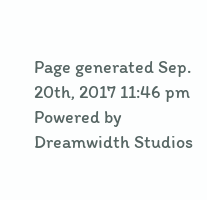Page generated Sep. 20th, 2017 11:46 pm
Powered by Dreamwidth Studios